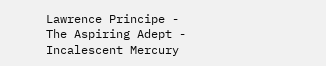Lawrence Principe - The Aspiring Adept - Incalescent Mercury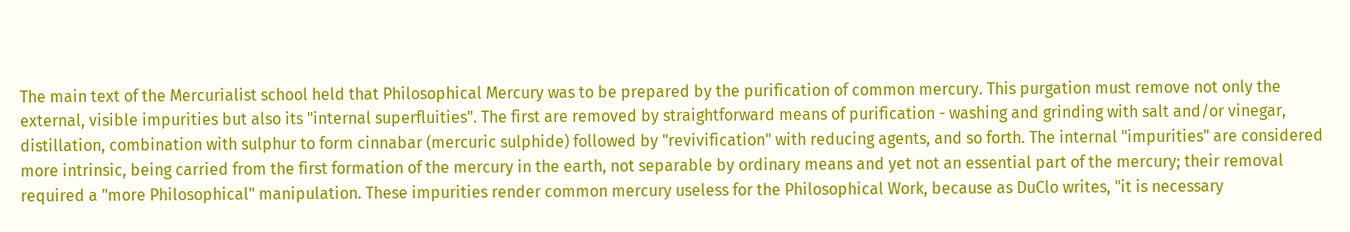The main text of the Mercurialist school held that Philosophical Mercury was to be prepared by the purification of common mercury. This purgation must remove not only the external, visible impurities but also its "internal superfluities". The first are removed by straightforward means of purification - washing and grinding with salt and/or vinegar, distillation, combination with sulphur to form cinnabar (mercuric sulphide) followed by "revivification" with reducing agents, and so forth. The internal "impurities" are considered more intrinsic, being carried from the first formation of the mercury in the earth, not separable by ordinary means and yet not an essential part of the mercury; their removal required a "more Philosophical" manipulation. These impurities render common mercury useless for the Philosophical Work, because as DuClo writes, "it is necessary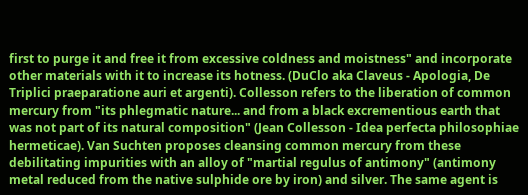first to purge it and free it from excessive coldness and moistness" and incorporate other materials with it to increase its hotness. (DuClo aka Claveus - Apologia, De Triplici praeparatione auri et argenti). Collesson refers to the liberation of common mercury from "its phlegmatic nature... and from a black excrementious earth that was not part of its natural composition" (Jean Collesson - Idea perfecta philosophiae hermeticae). Van Suchten proposes cleansing common mercury from these debilitating impurities with an alloy of "martial regulus of antimony" (antimony metal reduced from the native sulphide ore by iron) and silver. The same agent is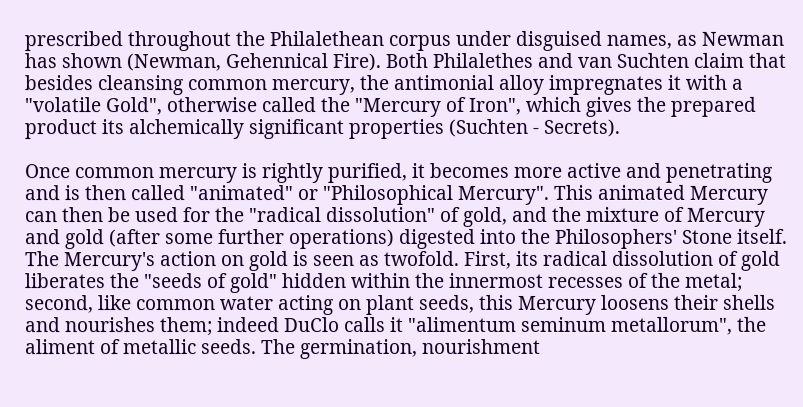prescribed throughout the Philalethean corpus under disguised names, as Newman has shown (Newman, Gehennical Fire). Both Philalethes and van Suchten claim that besides cleansing common mercury, the antimonial alloy impregnates it with a "volatile Gold", otherwise called the "Mercury of Iron", which gives the prepared product its alchemically significant properties (Suchten - Secrets).

Once common mercury is rightly purified, it becomes more active and penetrating and is then called "animated" or "Philosophical Mercury". This animated Mercury can then be used for the "radical dissolution" of gold, and the mixture of Mercury and gold (after some further operations) digested into the Philosophers' Stone itself. The Mercury's action on gold is seen as twofold. First, its radical dissolution of gold liberates the "seeds of gold" hidden within the innermost recesses of the metal; second, like common water acting on plant seeds, this Mercury loosens their shells and nourishes them; indeed DuClo calls it "alimentum seminum metallorum", the aliment of metallic seeds. The germination, nourishment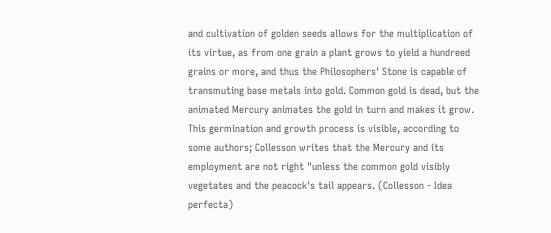and cultivation of golden seeds allows for the multiplication of its virtue, as from one grain a plant grows to yield a hundreed grains or more, and thus the Philosophers' Stone is capable of transmuting base metals into gold. Common gold is dead, but the animated Mercury animates the gold in turn and makes it grow. This germination and growth process is visible, according to some authors; Collesson writes that the Mercury and its employment are not right "unless the common gold visibly vegetates and the peacock's tail appears. (Collesson - Idea perfecta)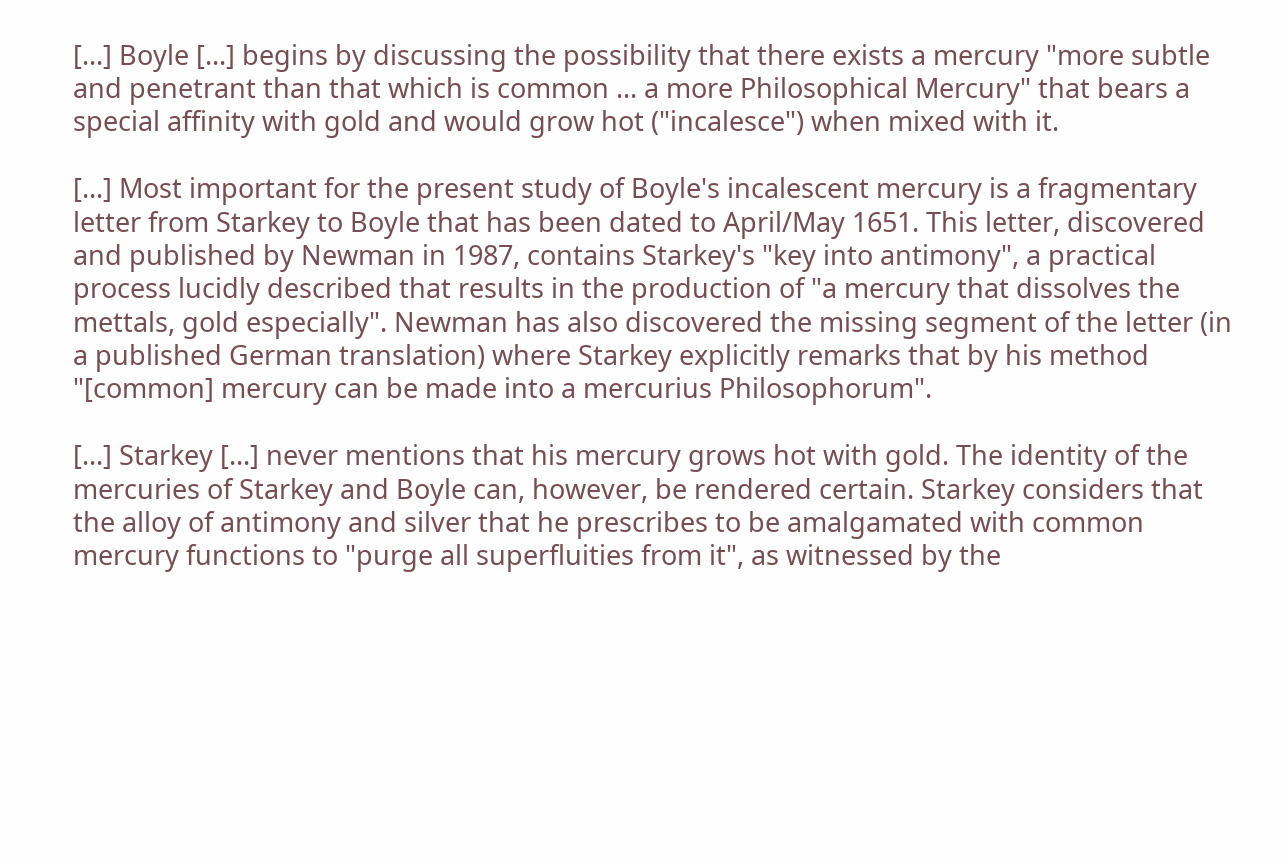[...] Boyle [...] begins by discussing the possibility that there exists a mercury "more subtle and penetrant than that which is common ... a more Philosophical Mercury" that bears a special affinity with gold and would grow hot ("incalesce") when mixed with it.

[...] Most important for the present study of Boyle's incalescent mercury is a fragmentary letter from Starkey to Boyle that has been dated to April/May 1651. This letter, discovered and published by Newman in 1987, contains Starkey's "key into antimony", a practical process lucidly described that results in the production of "a mercury that dissolves the mettals, gold especially". Newman has also discovered the missing segment of the letter (in a published German translation) where Starkey explicitly remarks that by his method "[common] mercury can be made into a mercurius Philosophorum".

[...] Starkey [...] never mentions that his mercury grows hot with gold. The identity of the mercuries of Starkey and Boyle can, however, be rendered certain. Starkey considers that the alloy of antimony and silver that he prescribes to be amalgamated with common mercury functions to "purge all superfluities from it", as witnessed by the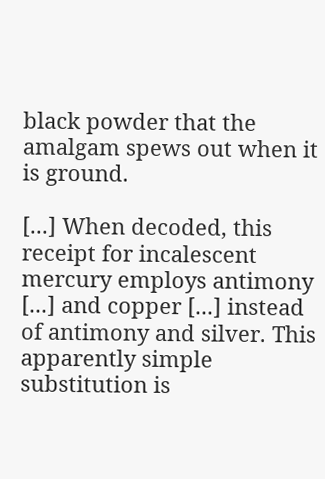black powder that the amalgam spews out when it is ground.

[...] When decoded, this receipt for incalescent mercury employs antimony [...] and copper [...] instead of antimony and silver. This apparently simple substitution is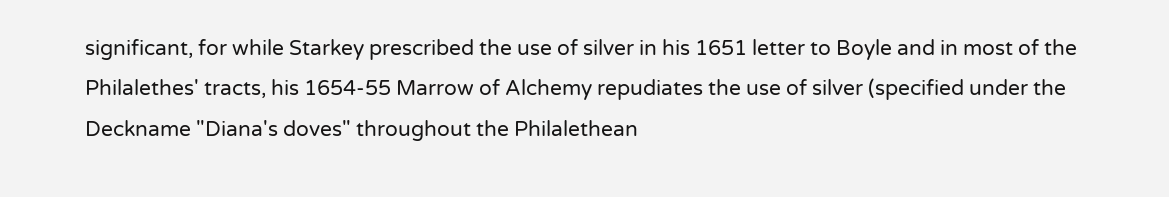significant, for while Starkey prescribed the use of silver in his 1651 letter to Boyle and in most of the Philalethes' tracts, his 1654-55 Marrow of Alchemy repudiates the use of silver (specified under the Deckname "Diana's doves" throughout the Philalethean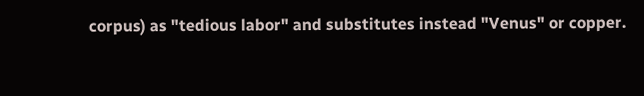corpus) as "tedious labor" and substitutes instead "Venus" or copper.